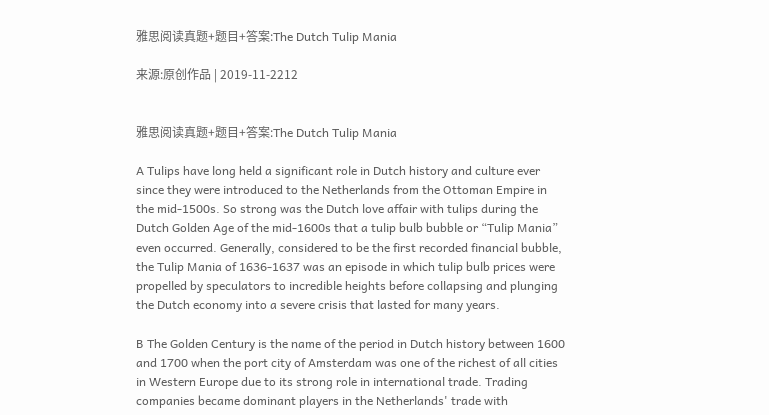雅思阅读真题+题目+答案:The Dutch Tulip Mania

来源:原创作品 | 2019-11-2212


雅思阅读真题+题目+答案:The Dutch Tulip Mania

A Tulips have long held a significant role in Dutch history and culture ever since they were introduced to the Netherlands from the Ottoman Empire in the mid-1500s. So strong was the Dutch love affair with tulips during the Dutch Golden Age of the mid-1600s that a tulip bulb bubble or “Tulip Mania” even occurred. Generally, considered to be the first recorded financial bubble, the Tulip Mania of 1636-1637 was an episode in which tulip bulb prices were propelled by speculators to incredible heights before collapsing and plunging the Dutch economy into a severe crisis that lasted for many years.

B The Golden Century is the name of the period in Dutch history between 1600 and 1700 when the port city of Amsterdam was one of the richest of all cities in Western Europe due to its strong role in international trade. Trading companies became dominant players in the Netherlands' trade with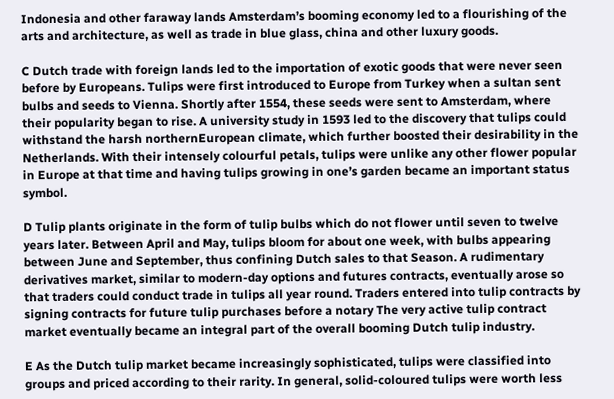Indonesia and other faraway lands Amsterdam’s booming economy led to a flourishing of the arts and architecture, as well as trade in blue glass, china and other luxury goods.

C Dutch trade with foreign lands led to the importation of exotic goods that were never seen before by Europeans. Tulips were first introduced to Europe from Turkey when a sultan sent bulbs and seeds to Vienna. Shortly after 1554, these seeds were sent to Amsterdam, where their popularity began to rise. A university study in 1593 led to the discovery that tulips could withstand the harsh northernEuropean climate, which further boosted their desirability in the Netherlands. With their intensely colourful petals, tulips were unlike any other flower popular in Europe at that time and having tulips growing in one’s garden became an important status symbol.

D Tulip plants originate in the form of tulip bulbs which do not flower until seven to twelve years later. Between April and May, tulips bloom for about one week, with bulbs appearing between June and September, thus confining Dutch sales to that Season. A rudimentary derivatives market, similar to modern-day options and futures contracts, eventually arose so that traders could conduct trade in tulips all year round. Traders entered into tulip contracts by signing contracts for future tulip purchases before a notary The very active tulip contract market eventually became an integral part of the overall booming Dutch tulip industry.

E As the Dutch tulip market became increasingly sophisticated, tulips were classified into groups and priced according to their rarity. In general, solid-coloured tulips were worth less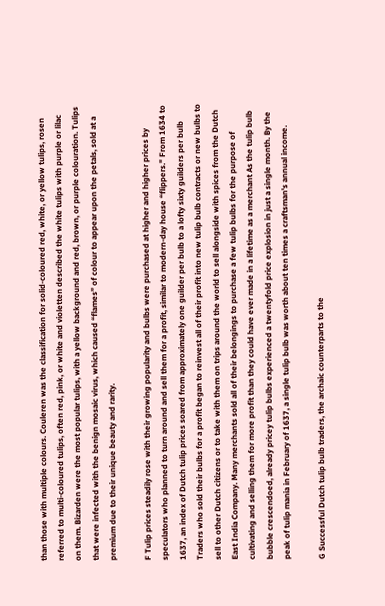than those with multiple colours. Couleren was the classification for solid-coloured red, white, or yellow tulips, rosen referred to multi-coloured tulips, often red, pink, or white and violetten described the white tulips with purple or lilac on them. Bizarden were the most popular tulips, with a yellow background and red, brown, or purple colouration. Tulips that were infected with the benign mosaic virus, which caused “flames” of colour to appear upon the petals, sold at a premium due to their unique beauty and rarity.

F Tulip prices steadily rose with their growing popularity and bulbs were purchased at higher and higher prices by speculators who planned to turn around and sell them for a profit, similar to modern-day house “flippers." From 1634 to 1637, an index of Dutch tulip prices soared from approximately one guilder per bulb to a lofty sixty guilders per bulb Traders who sold their bulbs for a profit began to reinvest all of their profit into new tulip bulb contracts or new bulbs to sell to other Dutch citizens or to take with them on trips around the world to sell alongside with spices from the Dutch East India Company. Many merchants sold all of their belongings to purchase a few tulip bulbs for the purpose of cultivating and selling them for more profit than they could have ever made in a lifetime as a merchant As the tulip bulb bubble crescendoed, already pricey tulip bulbs experienced a twentyfold price explosion in just a single month. By the peak of tulip mania in February of 1637, a single tulip bulb was worth about ten times a craftsman's annual income.

G Successful Dutch tulip bulb traders, the archaic counterparts to the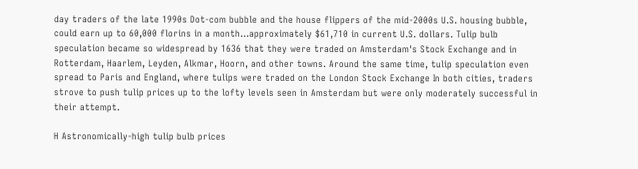day traders of the late 1990s Dot-com bubble and the house flippers of the mid-2000s U.S. housing bubble, could earn up to 60,000 florins in a month…approximately $61,710 in current U.S. dollars. Tulip bulb speculation became so widespread by 1636 that they were traded on Amsterdam's Stock Exchange and in Rotterdam, Haarlem, Leyden, Alkmar, Hoorn, and other towns. Around the same time, tulip speculation even spread to Paris and England, where tulips were traded on the London Stock Exchange In both cities, traders strove to push tulip prices up to the lofty levels seen in Amsterdam but were only moderately successful in their attempt.

H Astronomically-high tulip bulb prices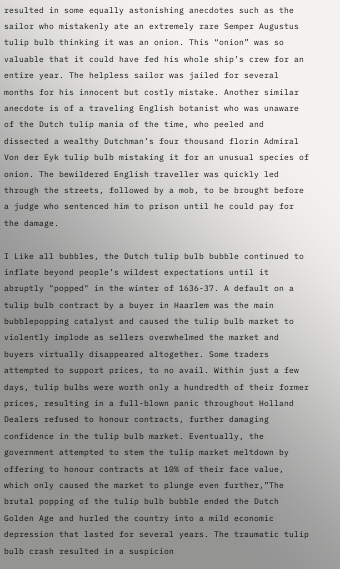resulted in some equally astonishing anecdotes such as the sailor who mistakenly ate an extremely rare Semper Augustus tulip bulb thinking it was an onion. This “onion” was so valuable that it could have fed his whole ship’s crew for an entire year. The helpless sailor was jailed for several months for his innocent but costly mistake. Another similar anecdote is of a traveling English botanist who was unaware of the Dutch tulip mania of the time, who peeled and dissected a wealthy Dutchman’s four thousand florin Admiral Von der Eyk tulip bulb mistaking it for an unusual species of onion. The bewildered English traveller was quickly led through the streets, followed by a mob, to be brought before a judge who sentenced him to prison until he could pay for the damage.

I Like all bubbles, the Dutch tulip bulb bubble continued to inflate beyond people’s wildest expectations until it abruptly "popped" in the winter of 1636-37. A default on a tulip bulb contract by a buyer in Haarlem was the main bubblepopping catalyst and caused the tulip bulb market to violently implode as sellers overwhelmed the market and buyers virtually disappeared altogether. Some traders attempted to support prices, to no avail. Within just a few days, tulip bulbs were worth only a hundredth of their former prices, resulting in a full-blown panic throughout Holland Dealers refused to honour contracts, further damaging confidence in the tulip bulb market. Eventually, the government attempted to stem the tulip market meltdown by offering to honour contracts at 10% of their face value, which only caused the market to plunge even further,”The brutal popping of the tulip bulb bubble ended the Dutch Golden Age and hurled the country into a mild economic depression that lasted for several years. The traumatic tulip bulb crash resulted in a suspicion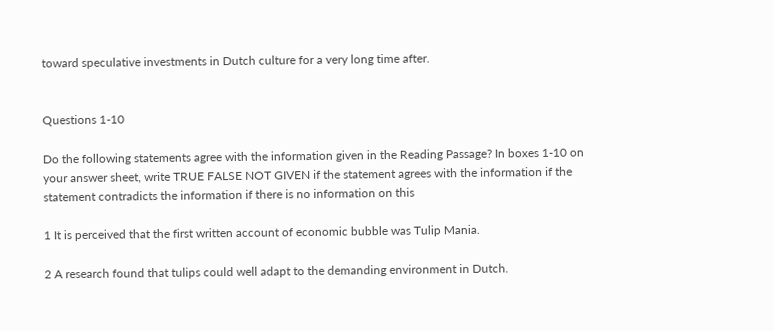toward speculative investments in Dutch culture for a very long time after.


Questions 1-10

Do the following statements agree with the information given in the Reading Passage? In boxes 1-10 on your answer sheet, write TRUE FALSE NOT GIVEN if the statement agrees with the information if the statement contradicts the information if there is no information on this

1 It is perceived that the first written account of economic bubble was Tulip Mania.

2 A research found that tulips could well adapt to the demanding environment in Dutch.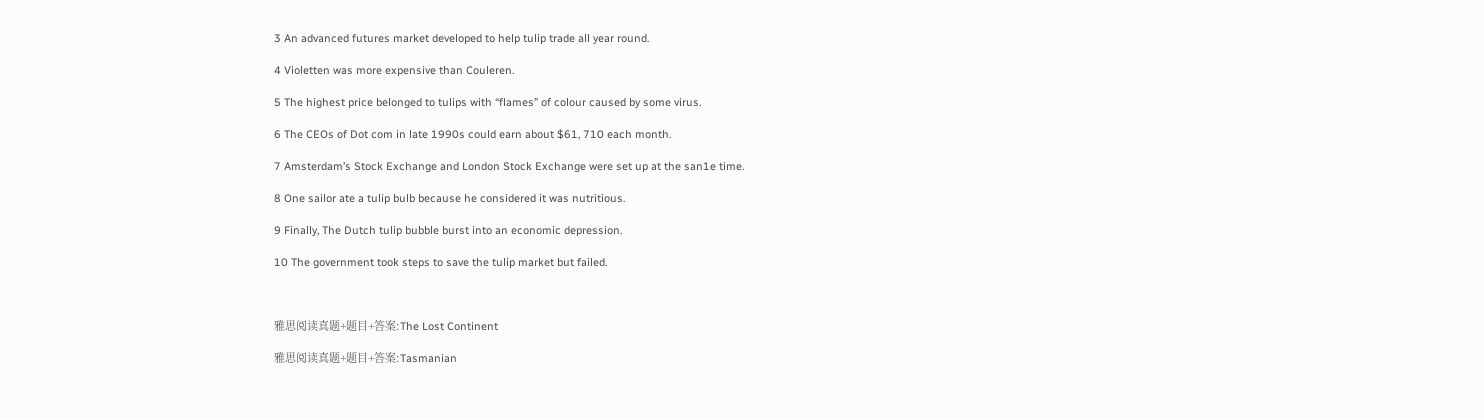3 An advanced futures market developed to help tulip trade all year round.

4 Violetten was more expensive than Couleren.

5 The highest price belonged to tulips with “flames” of colour caused by some virus.

6 The CEOs of Dot com in late 1990s could earn about $61, 710 each month.

7 Amsterdam’s Stock Exchange and London Stock Exchange were set up at the san1e time.

8 One sailor ate a tulip bulb because he considered it was nutritious.

9 Finally, The Dutch tulip bubble burst into an economic depression.

10 The government took steps to save the tulip market but failed.



雅思阅读真题+题目+答案:The Lost Continent

雅思阅读真题+题目+答案:Tasmanian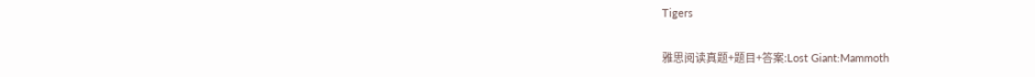Tigers

雅思阅读真题+题目+答案:Lost Giant:Mammoth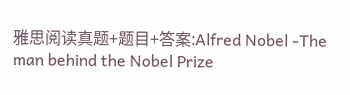雅思阅读真题+题目+答案:Alfred Nobel -The man behind the Nobel Prize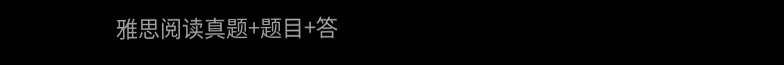雅思阅读真题+题目+答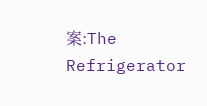案:The Refrigerator